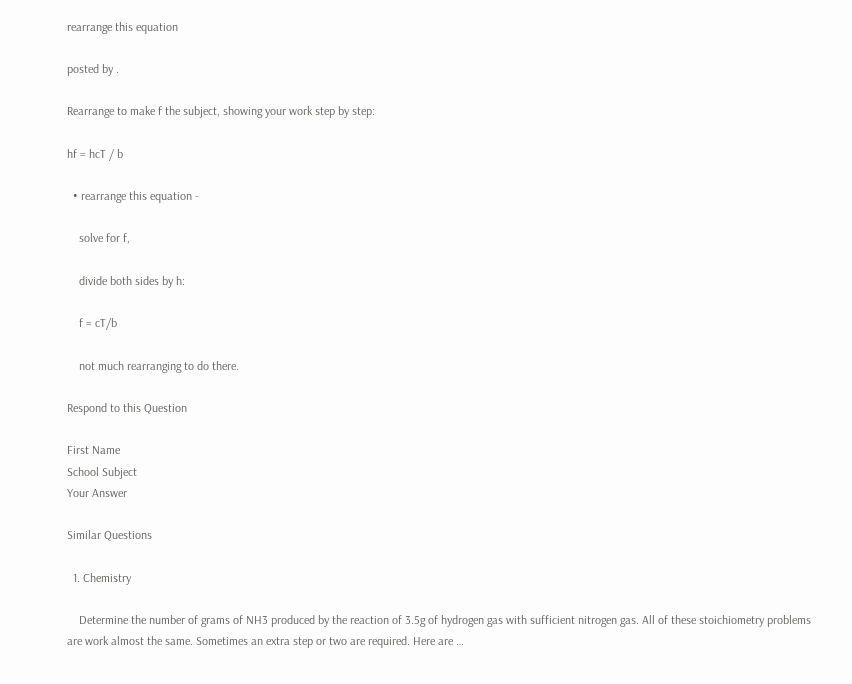rearrange this equation

posted by .

Rearrange to make f the subject, showing your work step by step:

hf = hcT / b

  • rearrange this equation -

    solve for f,

    divide both sides by h:

    f = cT/b

    not much rearranging to do there.

Respond to this Question

First Name
School Subject
Your Answer

Similar Questions

  1. Chemistry

    Determine the number of grams of NH3 produced by the reaction of 3.5g of hydrogen gas with sufficient nitrogen gas. All of these stoichiometry problems are work almost the same. Sometimes an extra step or two are required. Here are …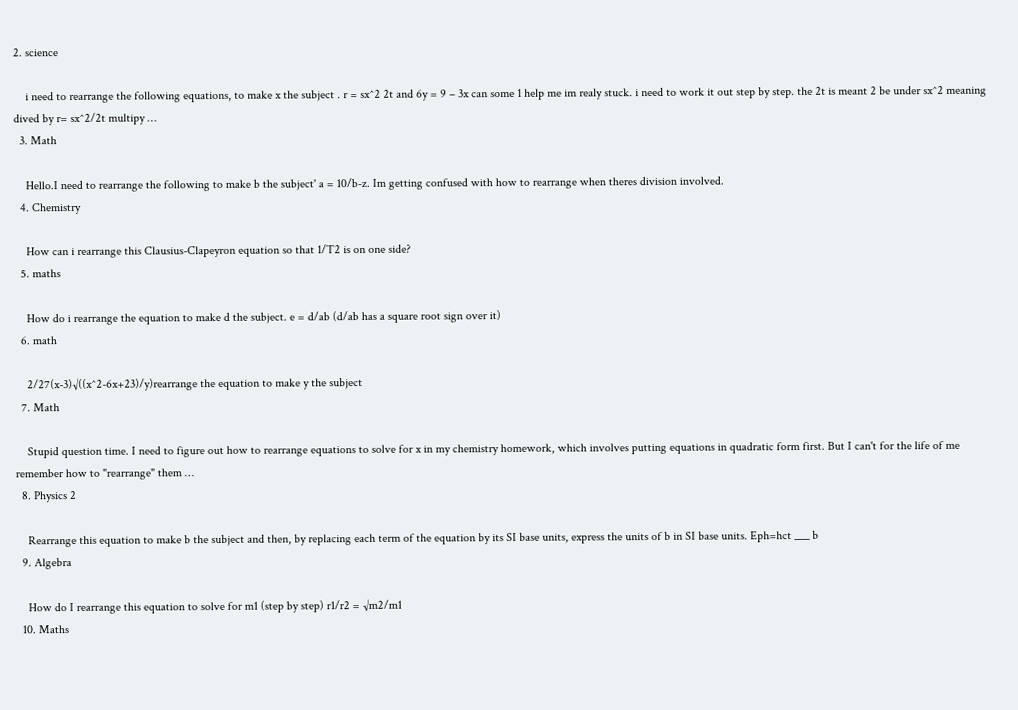2. science

    i need to rearrange the following equations, to make x the subject . r = sx^2 2t and 6y = 9 – 3x can some 1 help me im realy stuck. i need to work it out step by step. the 2t is meant 2 be under sx^2 meaning dived by r= sx^2/2t multipy …
  3. Math

    Hello.I need to rearrange the following to make b the subject' a = 10/b-z. Im getting confused with how to rearrange when theres division involved.
  4. Chemistry

    How can i rearrange this Clausius-Clapeyron equation so that 1/T2 is on one side?
  5. maths

    How do i rearrange the equation to make d the subject. e = d/ab (d/ab has a square root sign over it)
  6. math

    2/27(x-3)√((x^2-6x+23)/y)rearrange the equation to make y the subject
  7. Math

    Stupid question time. I need to figure out how to rearrange equations to solve for x in my chemistry homework, which involves putting equations in quadratic form first. But I can't for the life of me remember how to "rearrange" them …
  8. Physics 2

    Rearrange this equation to make b the subject and then, by replacing each term of the equation by its SI base units, express the units of b in SI base units. Eph=hct ___ b
  9. Algebra

    How do I rearrange this equation to solve for m1 (step by step) r1/r2 = √m2/m1
  10. Maths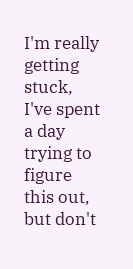I'm really getting stuck, I've spent a day trying to figure this out, but don't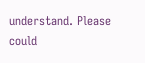understand. Please could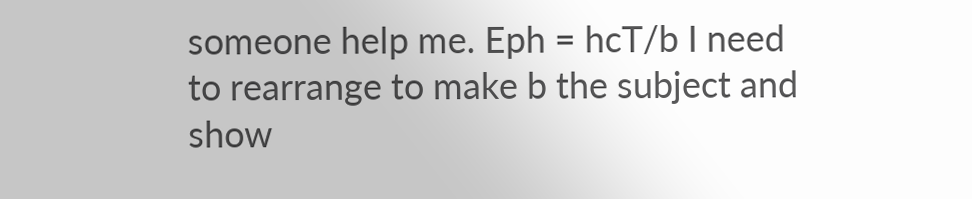someone help me. Eph = hcT/b I need to rearrange to make b the subject and show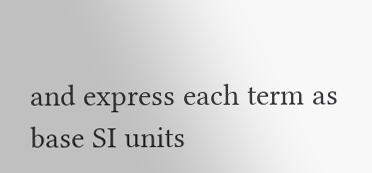and express each term as base SI units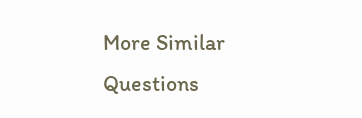More Similar Questions